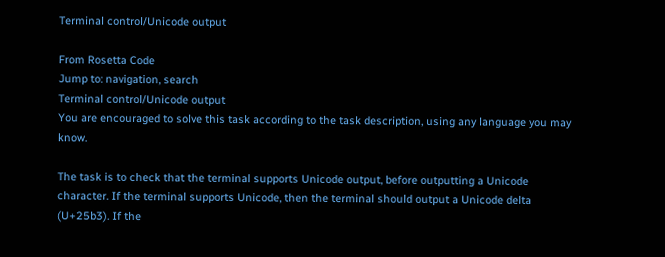Terminal control/Unicode output

From Rosetta Code
Jump to: navigation, search
Terminal control/Unicode output
You are encouraged to solve this task according to the task description, using any language you may know.

The task is to check that the terminal supports Unicode output, before outputting a Unicode character. If the terminal supports Unicode, then the terminal should output a Unicode delta (U+25b3). If the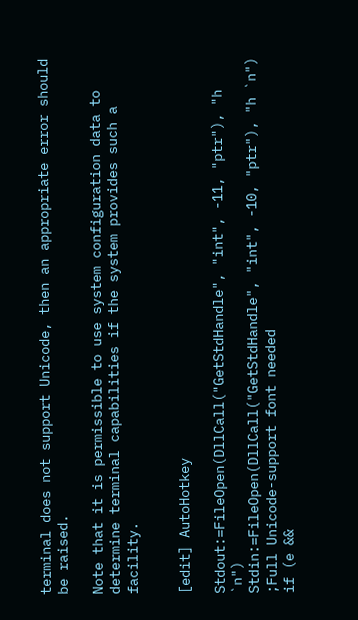terminal does not support Unicode, then an appropriate error should be raised.

Note that it is permissible to use system configuration data to determine terminal capabilities if the system provides such a facility.


[edit] AutoHotkey

Stdout:=FileOpen(DllCall("GetStdHandle", "int", -11, "ptr"), "h `n")
Stdin:=FileOpen(DllCall("GetStdHandle", "int", -10, "ptr"), "h `n")
;Full Unicode-support font needed
if (e &&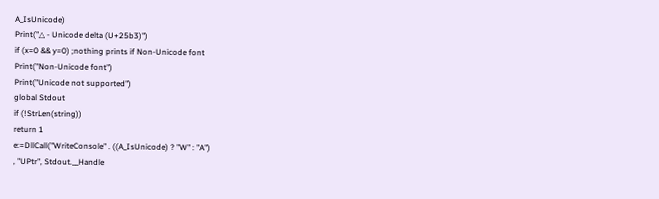A_IsUnicode)
Print("△ - Unicode delta (U+25b3)")
if (x=0 && y=0) ;nothing prints if Non-Unicode font
Print("Non-Unicode font")
Print("Unicode not supported")
global Stdout
if (!StrLen(string))
return 1
e:=DllCall("WriteConsole" . ((A_IsUnicode) ? "W" : "A")
, "UPtr", Stdout.__Handle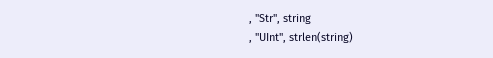, "Str", string
, "UInt", strlen(string)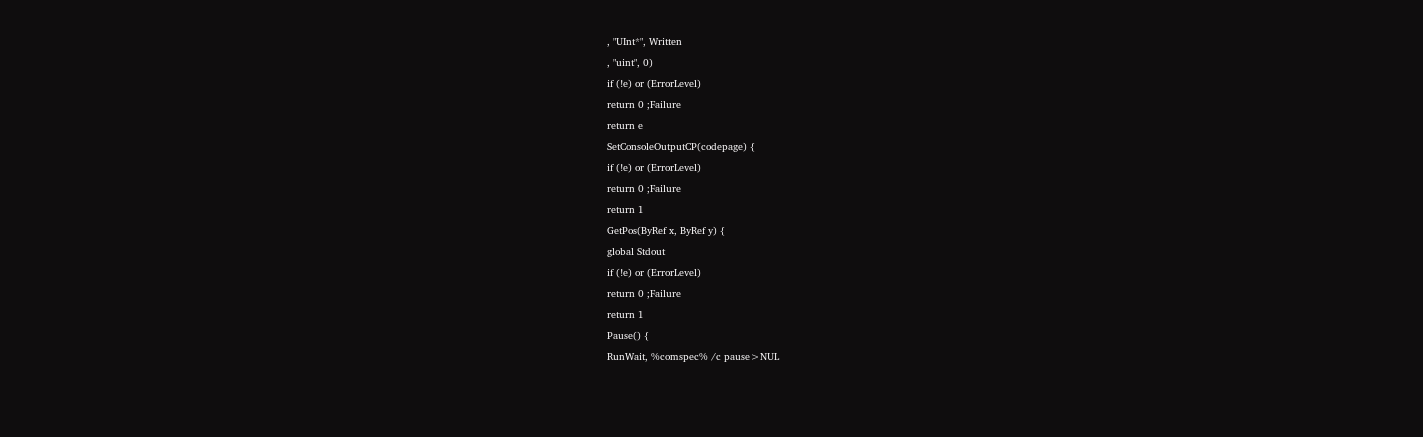, "UInt*", Written
, "uint", 0)
if (!e) or (ErrorLevel)
return 0 ;Failure
return e
SetConsoleOutputCP(codepage) {
if (!e) or (ErrorLevel)
return 0 ;Failure
return 1
GetPos(ByRef x, ByRef y) {
global Stdout
if (!e) or (ErrorLevel)
return 0 ;Failure
return 1
Pause() {
RunWait, %comspec% /c pause>NUL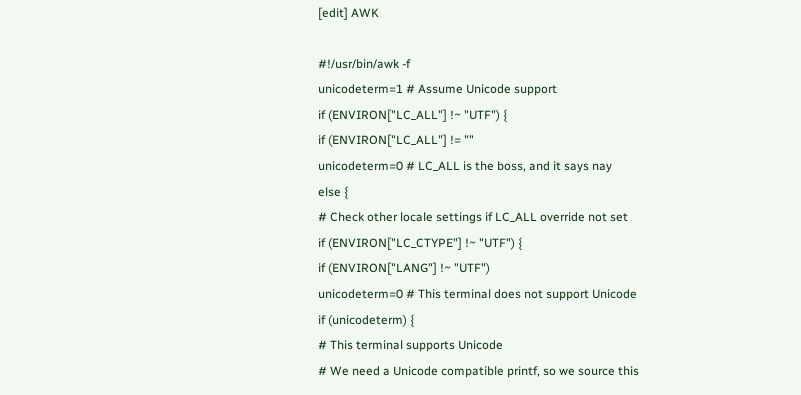[edit] AWK

#!/usr/bin/awk -f
unicodeterm=1 # Assume Unicode support
if (ENVIRON["LC_ALL"] !~ "UTF") {
if (ENVIRON["LC_ALL"] != ""
unicodeterm=0 # LC_ALL is the boss, and it says nay
else {
# Check other locale settings if LC_ALL override not set
if (ENVIRON["LC_CTYPE"] !~ "UTF") {
if (ENVIRON["LANG"] !~ "UTF")
unicodeterm=0 # This terminal does not support Unicode
if (unicodeterm) {
# This terminal supports Unicode
# We need a Unicode compatible printf, so we source this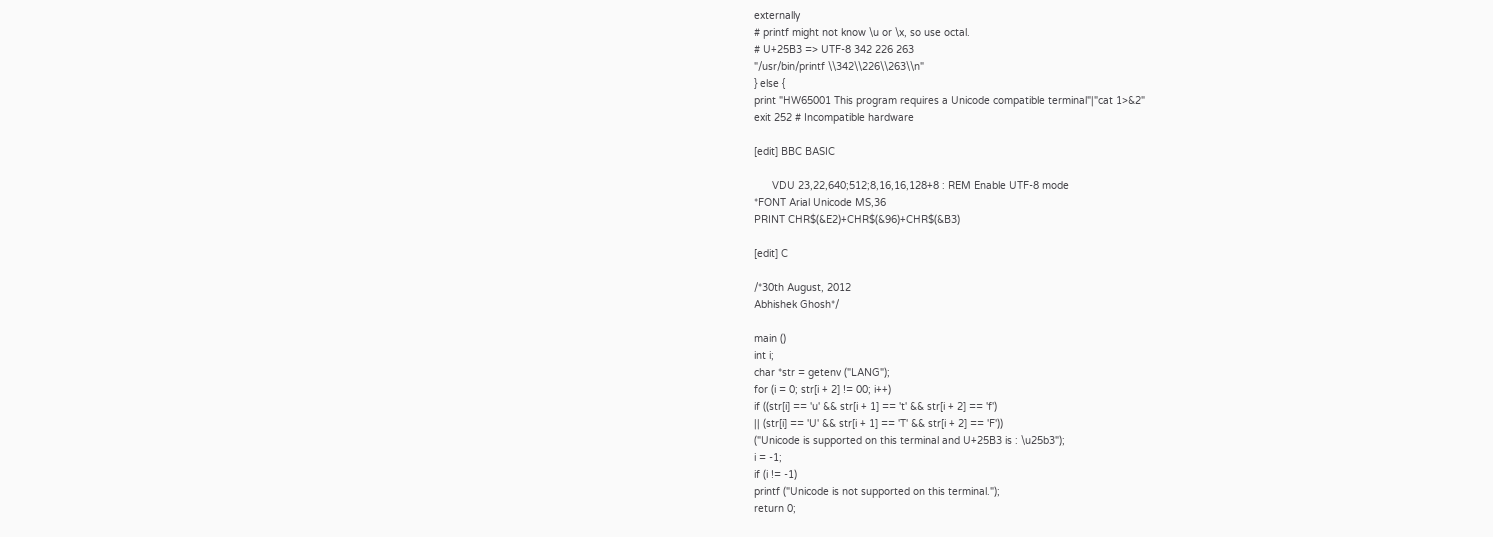externally
# printf might not know \u or \x, so use octal.
# U+25B3 => UTF-8 342 226 263
"/usr/bin/printf \\342\\226\\263\\n"
} else {
print "HW65001 This program requires a Unicode compatible terminal"|"cat 1>&2"
exit 252 # Incompatible hardware

[edit] BBC BASIC

      VDU 23,22,640;512;8,16,16,128+8 : REM Enable UTF-8 mode
*FONT Arial Unicode MS,36
PRINT CHR$(&E2)+CHR$(&96)+CHR$(&B3)

[edit] C

/*30th August, 2012
Abhishek Ghosh*/

main ()
int i;
char *str = getenv ("LANG");
for (i = 0; str[i + 2] != 00; i++)
if ((str[i] == 'u' && str[i + 1] == 't' && str[i + 2] == 'f')
|| (str[i] == 'U' && str[i + 1] == 'T' && str[i + 2] == 'F'))
("Unicode is supported on this terminal and U+25B3 is : \u25b3");
i = -1;
if (i != -1)
printf ("Unicode is not supported on this terminal.");
return 0;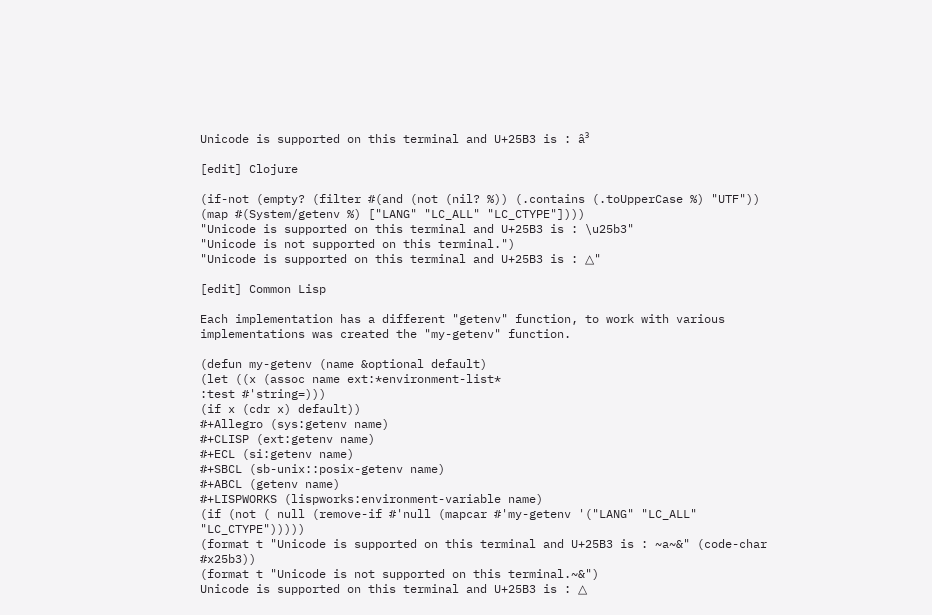Unicode is supported on this terminal and U+25B3 is : â³

[edit] Clojure

(if-not (empty? (filter #(and (not (nil? %)) (.contains (.toUpperCase %) "UTF"))
(map #(System/getenv %) ["LANG" "LC_ALL" "LC_CTYPE"])))
"Unicode is supported on this terminal and U+25B3 is : \u25b3"
"Unicode is not supported on this terminal.")
"Unicode is supported on this terminal and U+25B3 is : △"

[edit] Common Lisp

Each implementation has a different "getenv" function, to work with various implementations was created the "my-getenv" function.

(defun my-getenv (name &optional default)
(let ((x (assoc name ext:*environment-list*
:test #'string=)))
(if x (cdr x) default))
#+Allegro (sys:getenv name)
#+CLISP (ext:getenv name)
#+ECL (si:getenv name)
#+SBCL (sb-unix::posix-getenv name)
#+ABCL (getenv name)
#+LISPWORKS (lispworks:environment-variable name)
(if (not ( null (remove-if #'null (mapcar #'my-getenv '("LANG" "LC_ALL" "LC_CTYPE")))))
(format t "Unicode is supported on this terminal and U+25B3 is : ~a~&" (code-char #x25b3))
(format t "Unicode is not supported on this terminal.~&")
Unicode is supported on this terminal and U+25B3 is : △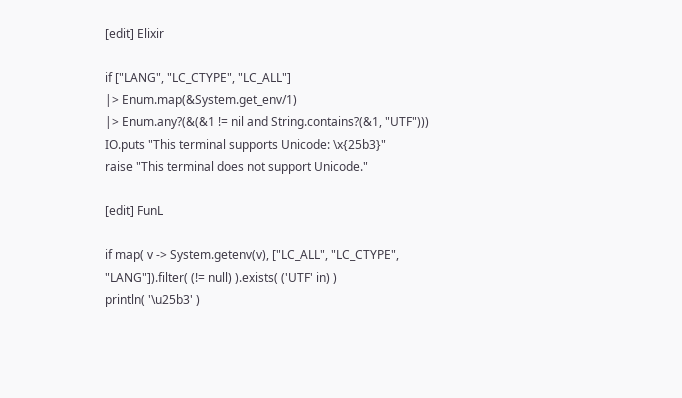[edit] Elixir

if ["LANG", "LC_CTYPE", "LC_ALL"]
|> Enum.map(&System.get_env/1)
|> Enum.any?(&(&1 != nil and String.contains?(&1, "UTF")))
IO.puts "This terminal supports Unicode: \x{25b3}"
raise "This terminal does not support Unicode."

[edit] FunL

if map( v -> System.getenv(v), ["LC_ALL", "LC_CTYPE", "LANG"]).filter( (!= null) ).exists( ('UTF' in) )
println( '\u25b3' )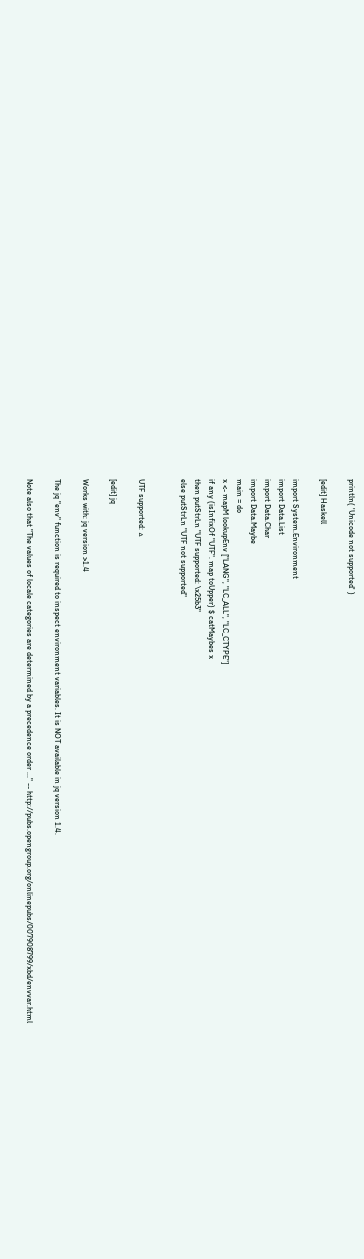println( 'Unicode not supported' )

[edit] Haskell

import System.Environment
import Data.List
import Data.Char
import Data.Maybe
main = do
x <- mapM lookupEnv ["LANG", "LC_ALL", "LC_CTYPE"]
if any (isInfixOf "UTF". map toUpper) $ catMaybes x
then putStrLn "UTF supported: \x25b3"
else putStrLn "UTF not supported"


UTF supported: △

[edit] jq

Works with: jq version >1.4

The jq "env" function is required to inspect environment variables. It is NOT available in jq version 1.4.

Note also that "The values of locale categories are determined by a precedence order ..." -- http://pubs.opengroup.org/onlinepubs/007908799/xbd/envvar.html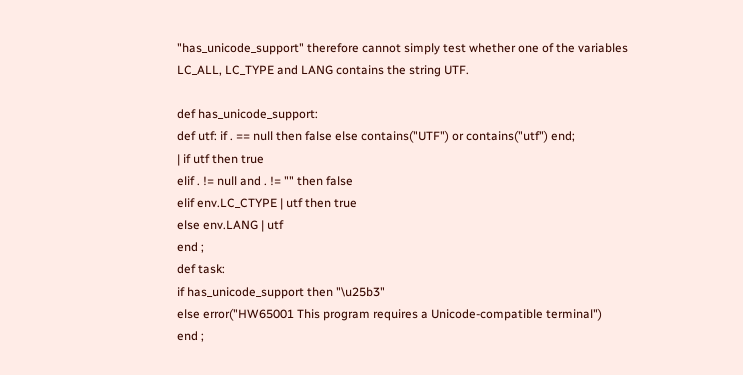"has_unicode_support" therefore cannot simply test whether one of the variables LC_ALL, LC_TYPE and LANG contains the string UTF.

def has_unicode_support:
def utf: if . == null then false else contains("UTF") or contains("utf") end;
| if utf then true
elif . != null and . != "" then false
elif env.LC_CTYPE | utf then true
else env.LANG | utf
end ;
def task:
if has_unicode_support then "\u25b3"
else error("HW65001 This program requires a Unicode-compatible terminal")
end ;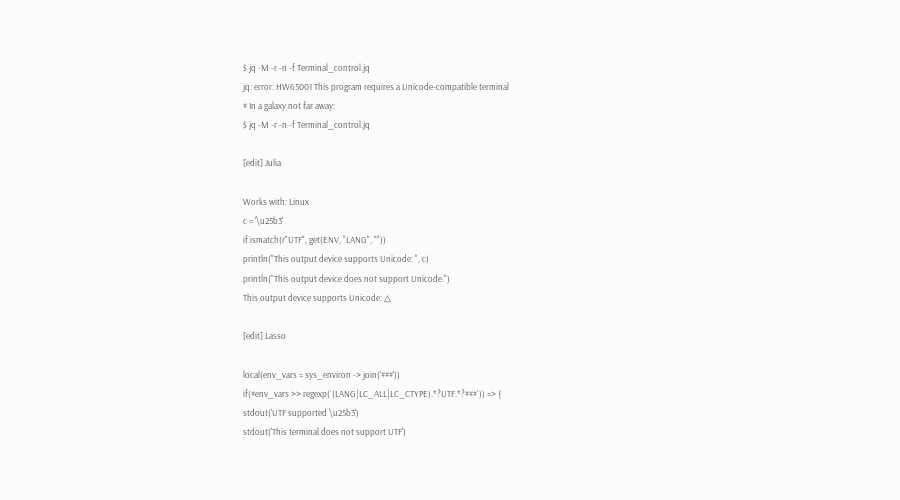$ jq -M -r -n -f Terminal_control.jq
jq: error: HW65001 This program requires a Unicode-compatible terminal
# In a galaxy not far away:
$ jq -M -r -n -f Terminal_control.jq

[edit] Julia

Works with: Linux
c = '\u25b3'
if ismatch(r"UTF", get(ENV, "LANG", ""))
println("This output device supports Unicode: ", c)
println("This output device does not support Unicode.")
This output device supports Unicode: △

[edit] Lasso

local(env_vars = sys_environ -> join('###'))
if(#env_vars >> regexp(`(LANG|LC_ALL|LC_CTYPE).*?UTF.*?###`)) => {
stdout('UTF supported \u25b3')
stdout('This terminal does not support UTF')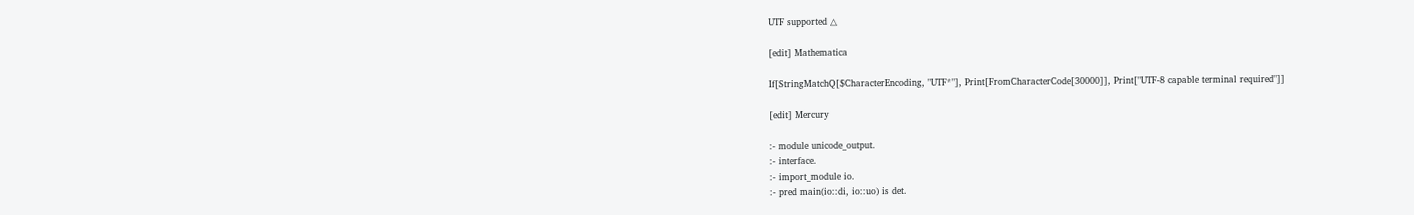UTF supported △

[edit] Mathematica

If[StringMatchQ[$CharacterEncoding, "UTF*"], Print[FromCharacterCode[30000]], Print["UTF-8 capable terminal required"]]

[edit] Mercury

:- module unicode_output.
:- interface.
:- import_module io.
:- pred main(io::di, io::uo) is det.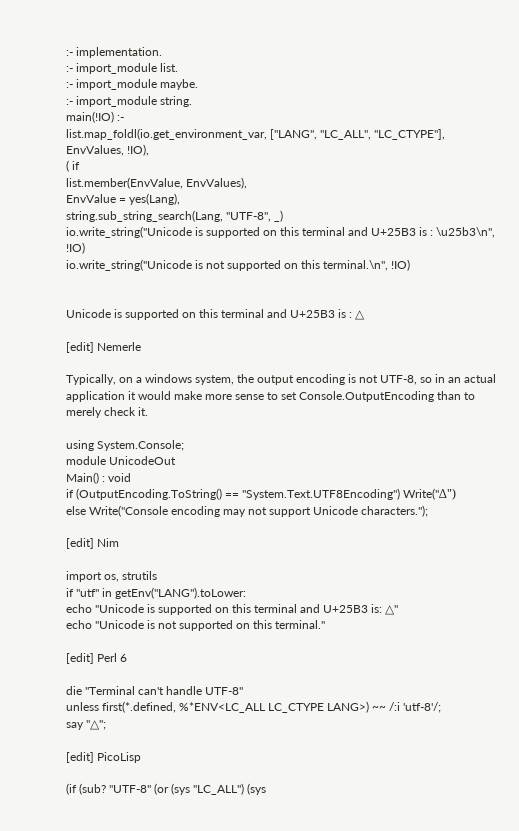:- implementation.
:- import_module list.
:- import_module maybe.
:- import_module string.
main(!IO) :-
list.map_foldl(io.get_environment_var, ["LANG", "LC_ALL", "LC_CTYPE"], EnvValues, !IO),
( if
list.member(EnvValue, EnvValues),
EnvValue = yes(Lang),
string.sub_string_search(Lang, "UTF-8", _)
io.write_string("Unicode is supported on this terminal and U+25B3 is : \u25b3\n", !IO)
io.write_string("Unicode is not supported on this terminal.\n", !IO)


Unicode is supported on this terminal and U+25B3 is : △

[edit] Nemerle

Typically, on a windows system, the output encoding is not UTF-8, so in an actual application it would make more sense to set Console.OutputEncoding than to merely check it.

using System.Console;
module UnicodeOut
Main() : void
if (OutputEncoding.ToString() == "System.Text.UTF8Encoding") Write("Δ")
else Write("Console encoding may not support Unicode characters.");

[edit] Nim

import os, strutils
if "utf" in getEnv("LANG").toLower:
echo "Unicode is supported on this terminal and U+25B3 is: △"
echo "Unicode is not supported on this terminal."

[edit] Perl 6

die "Terminal can't handle UTF-8"
unless first(*.defined, %*ENV<LC_ALL LC_CTYPE LANG>) ~~ /:i 'utf-8'/;
say "△";

[edit] PicoLisp

(if (sub? "UTF-8" (or (sys "LC_ALL") (sys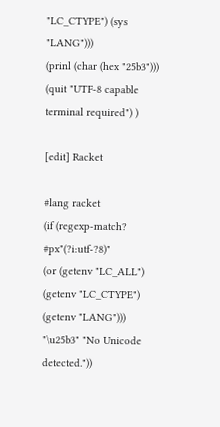"LC_CTYPE") (sys "LANG")))
(prinl (char (hex "25b3")))
(quit "UTF-8 capable terminal required") )

[edit] Racket

#lang racket
(if (regexp-match? #px"(?i:utf-?8)"
(or (getenv "LC_ALL") (getenv "LC_CTYPE") (getenv "LANG")))
"\u25b3" "No Unicode detected."))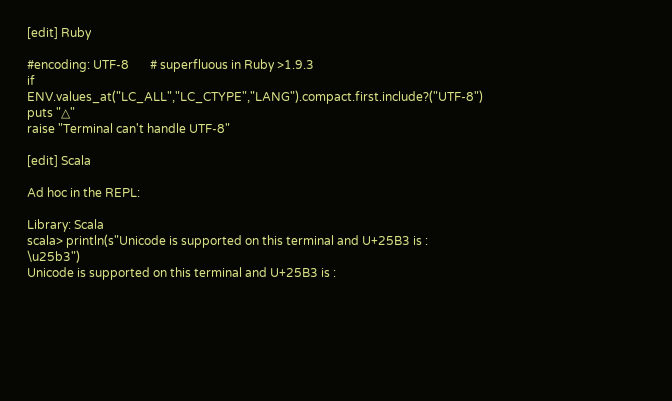[edit] Ruby

#encoding: UTF-8       # superfluous in Ruby >1.9.3
if ENV.values_at("LC_ALL","LC_CTYPE","LANG").compact.first.include?("UTF-8")
puts "△"
raise "Terminal can't handle UTF-8"

[edit] Scala

Ad hoc in the REPL:

Library: Scala
scala> println(s"Unicode is supported on this terminal and U+25B3 is : \u25b3")
Unicode is supported on this terminal and U+25B3 is :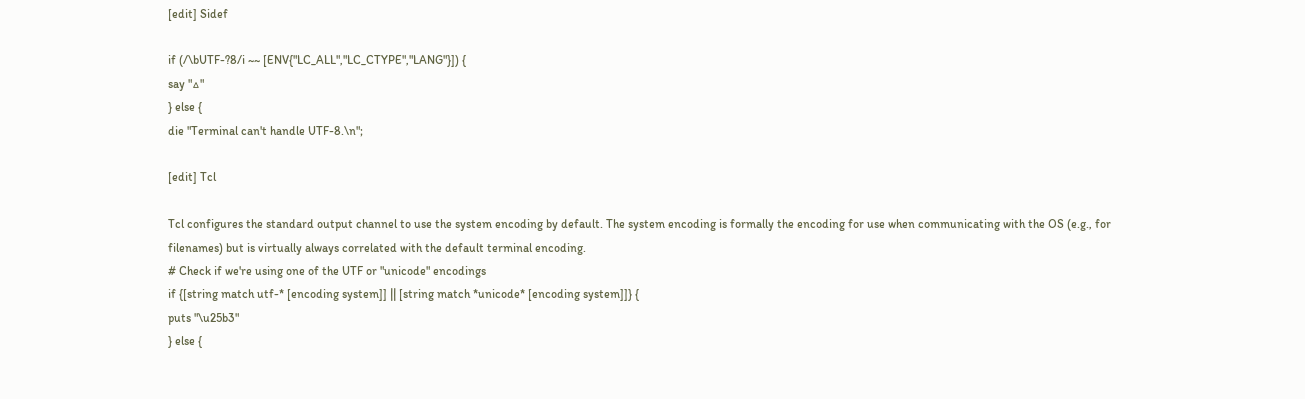[edit] Sidef

if (/\bUTF-?8/i ~~ [ENV{"LC_ALL","LC_CTYPE","LANG"}]) {
say "△"
} else {
die "Terminal can't handle UTF-8.\n";

[edit] Tcl

Tcl configures the standard output channel to use the system encoding by default. The system encoding is formally the encoding for use when communicating with the OS (e.g., for filenames) but is virtually always correlated with the default terminal encoding.
# Check if we're using one of the UTF or "unicode" encodings
if {[string match utf-* [encoding system]] || [string match *unicode* [encoding system]]} {
puts "\u25b3"
} else {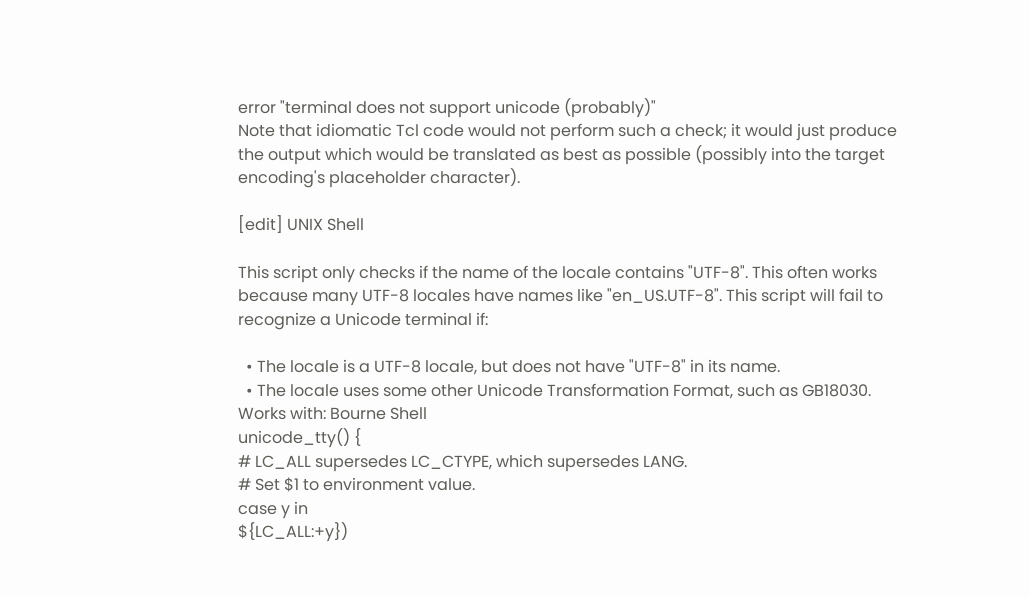error "terminal does not support unicode (probably)"
Note that idiomatic Tcl code would not perform such a check; it would just produce the output which would be translated as best as possible (possibly into the target encoding's placeholder character).

[edit] UNIX Shell

This script only checks if the name of the locale contains "UTF-8". This often works because many UTF-8 locales have names like "en_US.UTF-8". This script will fail to recognize a Unicode terminal if:

  • The locale is a UTF-8 locale, but does not have "UTF-8" in its name.
  • The locale uses some other Unicode Transformation Format, such as GB18030.
Works with: Bourne Shell
unicode_tty() {
# LC_ALL supersedes LC_CTYPE, which supersedes LANG.
# Set $1 to environment value.
case y in
${LC_ALL:+y})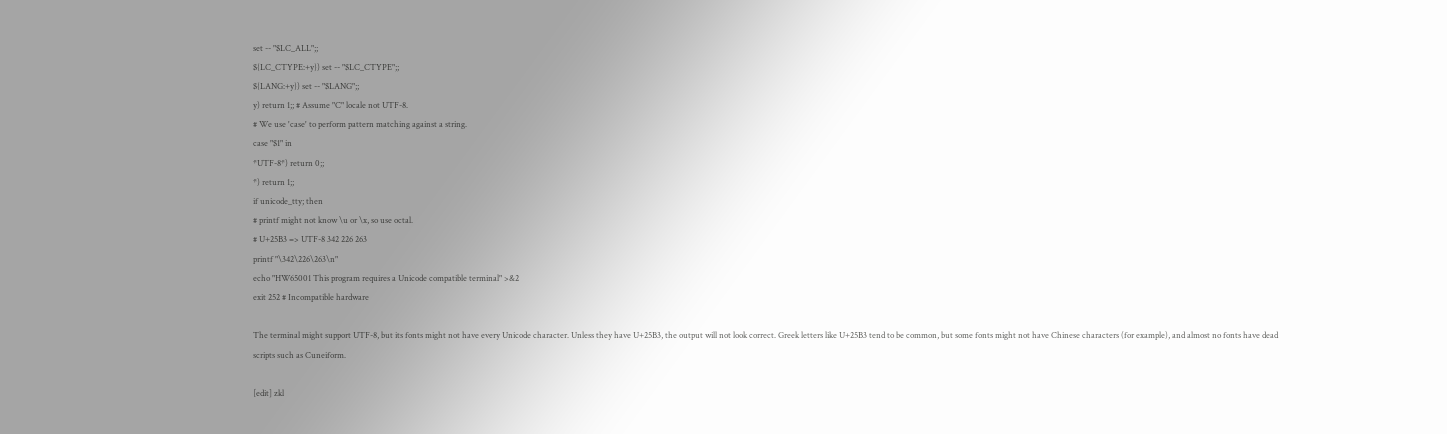set -- "$LC_ALL";;
${LC_CTYPE:+y}) set -- "$LC_CTYPE";;
${LANG:+y}) set -- "$LANG";;
y) return 1;; # Assume "C" locale not UTF-8.
# We use 'case' to perform pattern matching against a string.
case "$1" in
*UTF-8*) return 0;;
*) return 1;;
if unicode_tty; then
# printf might not know \u or \x, so use octal.
# U+25B3 => UTF-8 342 226 263
printf "\342\226\263\n"
echo "HW65001 This program requires a Unicode compatible terminal" >&2
exit 252 # Incompatible hardware

The terminal might support UTF-8, but its fonts might not have every Unicode character. Unless they have U+25B3, the output will not look correct. Greek letters like U+25B3 tend to be common, but some fonts might not have Chinese characters (for example), and almost no fonts have dead scripts such as Cuneiform.

[edit] zkl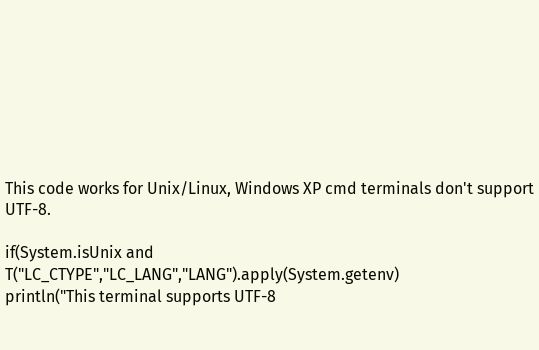This code works for Unix/Linux, Windows XP cmd terminals don't support UTF-8.

if(System.isUnix and T("LC_CTYPE","LC_LANG","LANG").apply(System.getenv)
println("This terminal supports UTF-8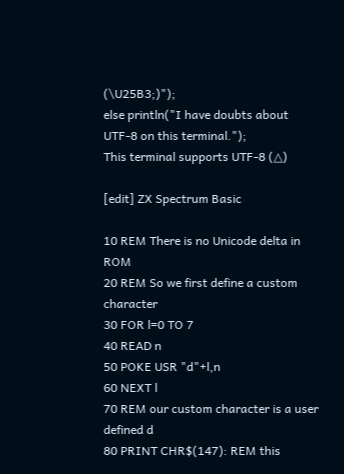(\U25B3;)");
else println("I have doubts about UTF-8 on this terminal.");
This terminal supports UTF-8 (△)

[edit] ZX Spectrum Basic

10 REM There is no Unicode delta in ROM
20 REM So we first define a custom character
30 FOR l=0 TO 7
40 READ n
50 POKE USR "d"+l,n
60 NEXT l
70 REM our custom character is a user defined d
80 PRINT CHR$(147): REM this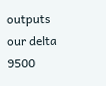outputs our delta
9500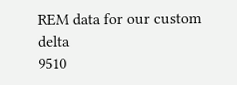REM data for our custom delta
9510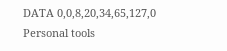DATA 0,0,8,20,34,65,127,0
Personal tools